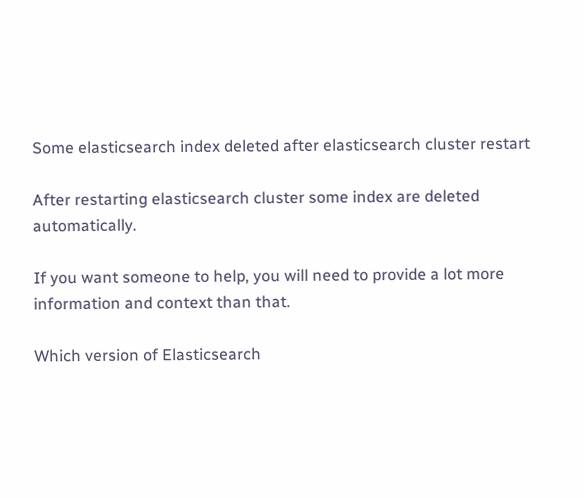Some elasticsearch index deleted after elasticsearch cluster restart

After restarting elasticsearch cluster some index are deleted automatically.

If you want someone to help, you will need to provide a lot more information and context than that.

Which version of Elasticsearch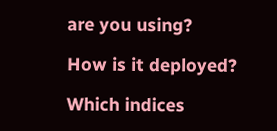are you using?

How is it deployed?

Which indices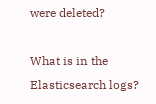were deleted?

What is in the Elasticsearch logs?